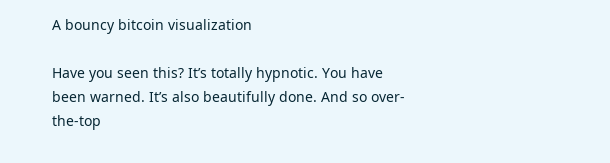A bouncy bitcoin visualization

Have you seen this? It’s totally hypnotic. You have been warned. It’s also beautifully done. And so over-the-top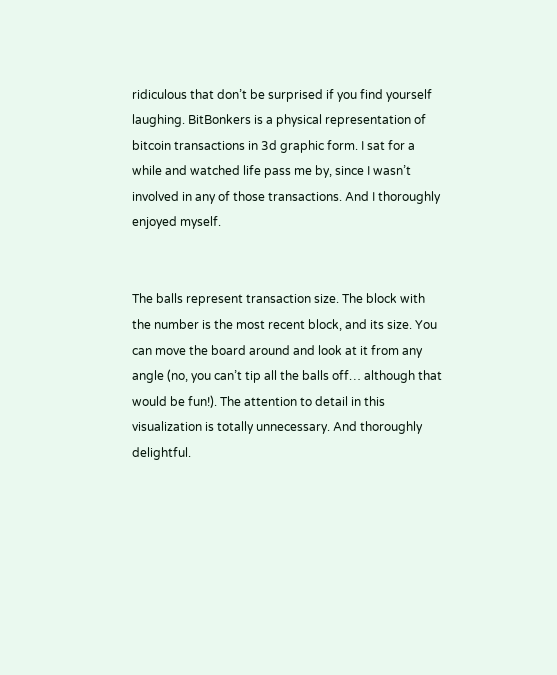ridiculous that don’t be surprised if you find yourself laughing. BitBonkers is a physical representation of bitcoin transactions in 3d graphic form. I sat for a while and watched life pass me by, since I wasn’t involved in any of those transactions. And I thoroughly enjoyed myself.


The balls represent transaction size. The block with the number is the most recent block, and its size. You can move the board around and look at it from any angle (no, you can’t tip all the balls off… although that would be fun!). The attention to detail in this visualization is totally unnecessary. And thoroughly delightful.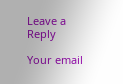Leave a Reply

Your email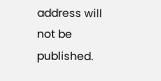address will not be published.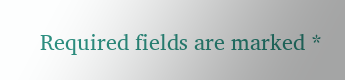Required fields are marked *